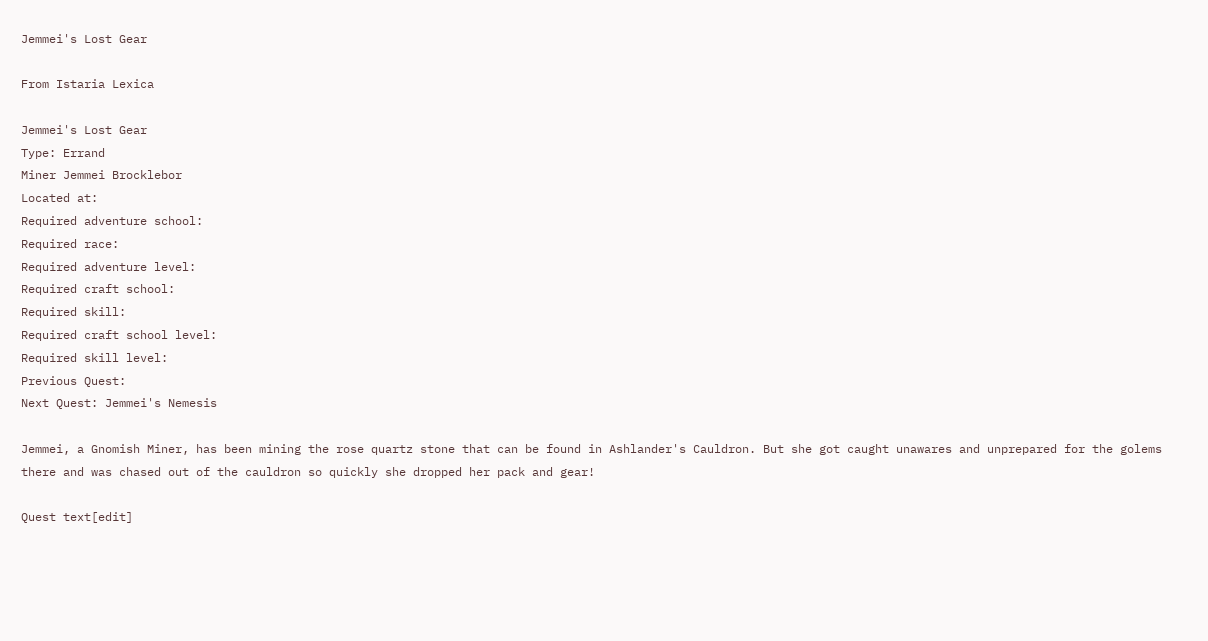Jemmei's Lost Gear

From Istaria Lexica

Jemmei's Lost Gear
Type: Errand
Miner Jemmei Brocklebor
Located at:
Required adventure school:
Required race:
Required adventure level:
Required craft school:
Required skill:
Required craft school level:
Required skill level:
Previous Quest:
Next Quest: Jemmei's Nemesis

Jemmei, a Gnomish Miner, has been mining the rose quartz stone that can be found in Ashlander's Cauldron. But she got caught unawares and unprepared for the golems there and was chased out of the cauldron so quickly she dropped her pack and gear!

Quest text[edit]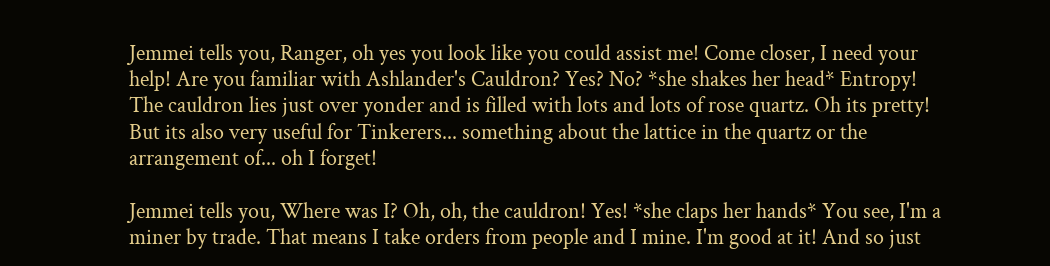Jemmei tells you, Ranger, oh yes you look like you could assist me! Come closer, I need your help! Are you familiar with Ashlander's Cauldron? Yes? No? *she shakes her head* Entropy! The cauldron lies just over yonder and is filled with lots and lots of rose quartz. Oh its pretty! But its also very useful for Tinkerers... something about the lattice in the quartz or the arrangement of... oh I forget!

Jemmei tells you, Where was I? Oh, oh, the cauldron! Yes! *she claps her hands* You see, I'm a miner by trade. That means I take orders from people and I mine. I'm good at it! And so just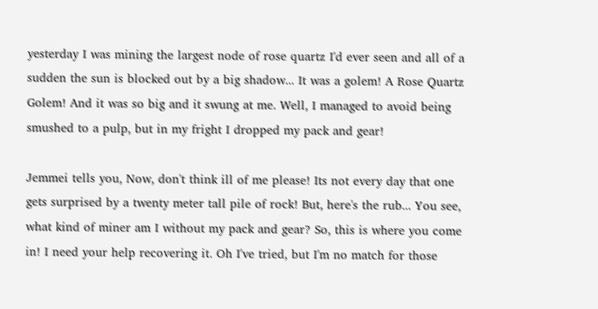yesterday I was mining the largest node of rose quartz I'd ever seen and all of a sudden the sun is blocked out by a big shadow... It was a golem! A Rose Quartz Golem! And it was so big and it swung at me. Well, I managed to avoid being smushed to a pulp, but in my fright I dropped my pack and gear!

Jemmei tells you, Now, don't think ill of me please! Its not every day that one gets surprised by a twenty meter tall pile of rock! But, here's the rub... You see, what kind of miner am I without my pack and gear? So, this is where you come in! I need your help recovering it. Oh I've tried, but I'm no match for those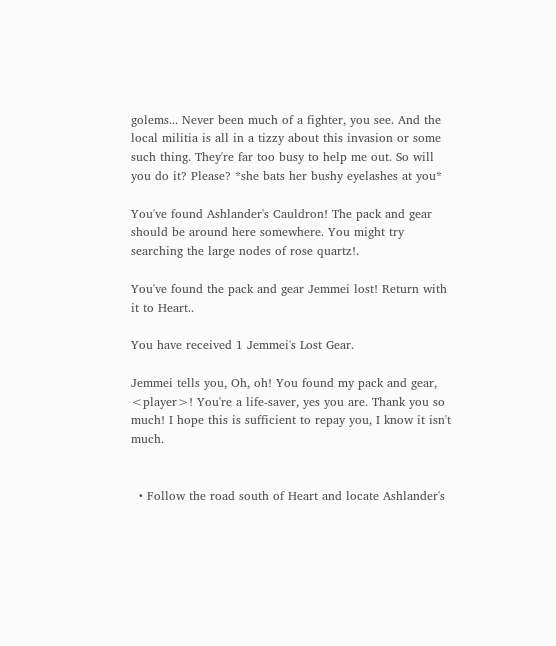golems... Never been much of a fighter, you see. And the local militia is all in a tizzy about this invasion or some such thing. They're far too busy to help me out. So will you do it? Please? *she bats her bushy eyelashes at you*

You've found Ashlander's Cauldron! The pack and gear should be around here somewhere. You might try searching the large nodes of rose quartz!.

You've found the pack and gear Jemmei lost! Return with it to Heart..

You have received 1 Jemmei's Lost Gear.

Jemmei tells you, Oh, oh! You found my pack and gear, <player>! You're a life-saver, yes you are. Thank you so much! I hope this is sufficient to repay you, I know it isn't much.


  • Follow the road south of Heart and locate Ashlander's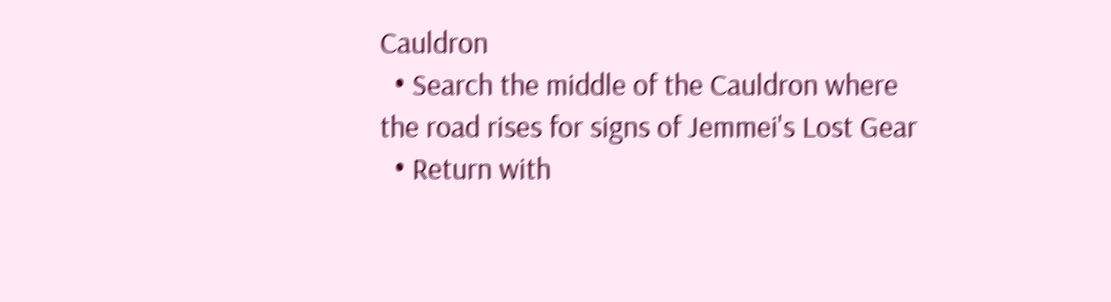Cauldron
  • Search the middle of the Cauldron where the road rises for signs of Jemmei's Lost Gear
  • Return with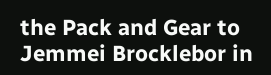the Pack and Gear to Jemmei Brocklebor in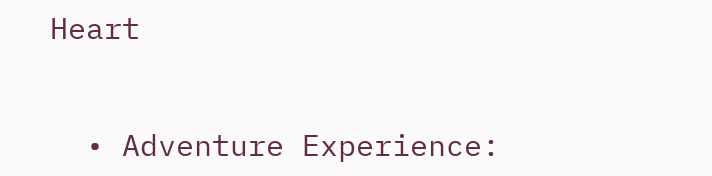Heart


  • Adventure Experience: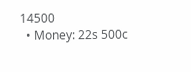14500
  • Money: 22s 500c